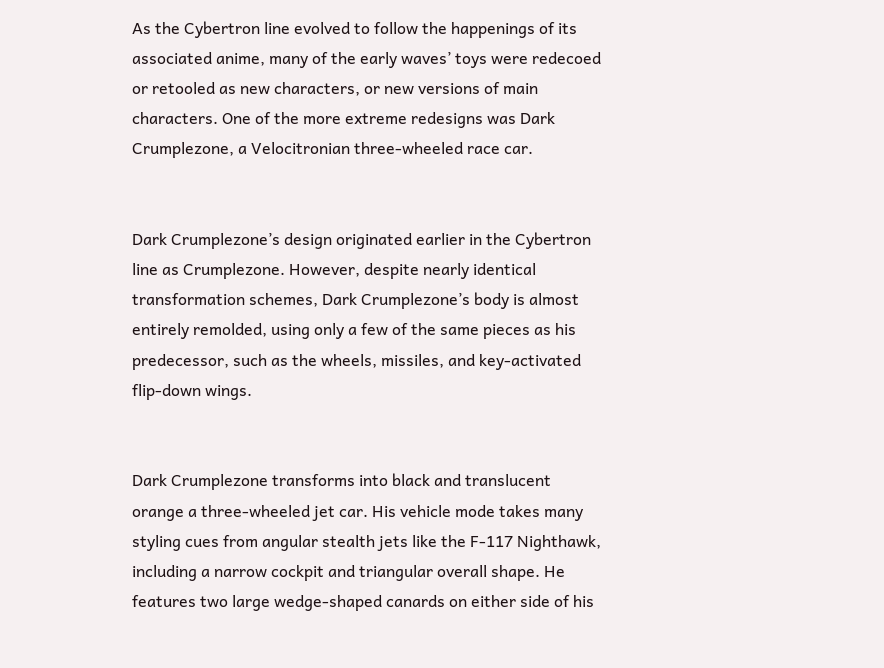As the Cybertron line evolved to follow the happenings of its associated anime, many of the early waves’ toys were redecoed or retooled as new characters, or new versions of main characters. One of the more extreme redesigns was Dark Crumplezone, a Velocitronian three-wheeled race car.


Dark Crumplezone’s design originated earlier in the Cybertron line as Crumplezone. However, despite nearly identical transformation schemes, Dark Crumplezone’s body is almost entirely remolded, using only a few of the same pieces as his predecessor, such as the wheels, missiles, and key-activated flip-down wings.


Dark Crumplezone transforms into black and translucent orange a three-wheeled jet car. His vehicle mode takes many styling cues from angular stealth jets like the F-117 Nighthawk, including a narrow cockpit and triangular overall shape. He features two large wedge-shaped canards on either side of his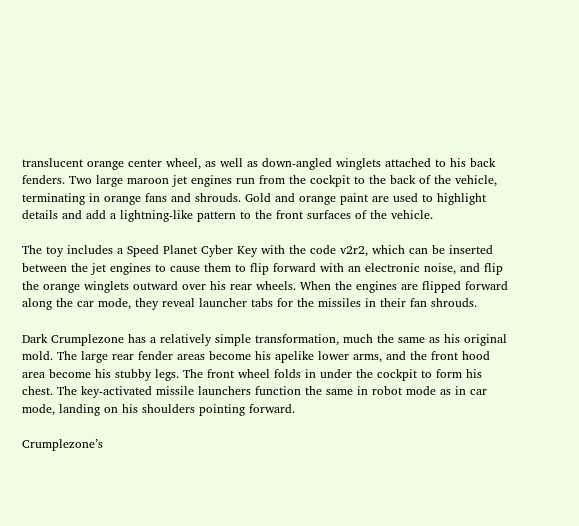translucent orange center wheel, as well as down-angled winglets attached to his back fenders. Two large maroon jet engines run from the cockpit to the back of the vehicle, terminating in orange fans and shrouds. Gold and orange paint are used to highlight details and add a lightning-like pattern to the front surfaces of the vehicle.

The toy includes a Speed Planet Cyber Key with the code v2r2, which can be inserted between the jet engines to cause them to flip forward with an electronic noise, and flip the orange winglets outward over his rear wheels. When the engines are flipped forward along the car mode, they reveal launcher tabs for the missiles in their fan shrouds.

Dark Crumplezone has a relatively simple transformation, much the same as his original mold. The large rear fender areas become his apelike lower arms, and the front hood area become his stubby legs. The front wheel folds in under the cockpit to form his chest. The key-activated missile launchers function the same in robot mode as in car mode, landing on his shoulders pointing forward.

Crumplezone’s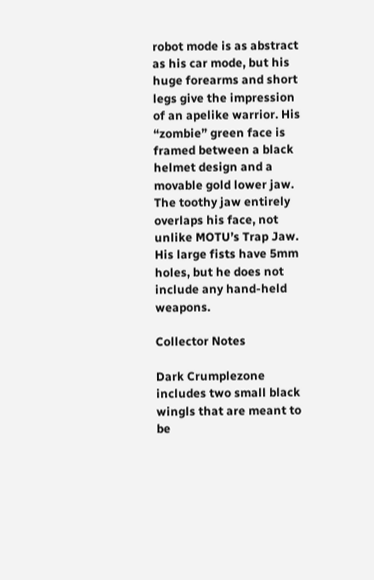robot mode is as abstract as his car mode, but his huge forearms and short legs give the impression of an apelike warrior. His “zombie” green face is framed between a black helmet design and a movable gold lower jaw. The toothy jaw entirely overlaps his face, not unlike MOTU’s Trap Jaw. His large fists have 5mm holes, but he does not include any hand-held weapons.

Collector Notes

Dark Crumplezone includes two small black wingls that are meant to be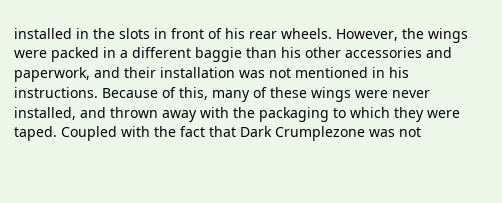installed in the slots in front of his rear wheels. However, the wings were packed in a different baggie than his other accessories and paperwork, and their installation was not mentioned in his instructions. Because of this, many of these wings were never installed, and thrown away with the packaging to which they were taped. Coupled with the fact that Dark Crumplezone was not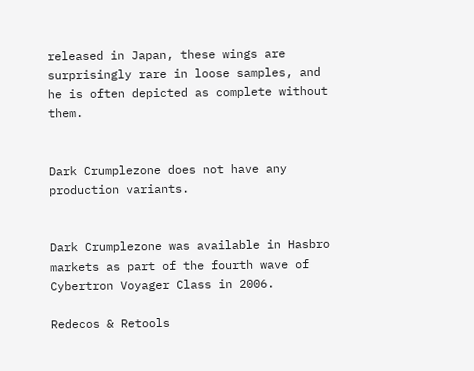released in Japan, these wings are surprisingly rare in loose samples, and he is often depicted as complete without them.


Dark Crumplezone does not have any production variants.


Dark Crumplezone was available in Hasbro markets as part of the fourth wave of Cybertron Voyager Class in 2006.

Redecos & Retools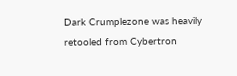Dark Crumplezone was heavily retooled from Cybertron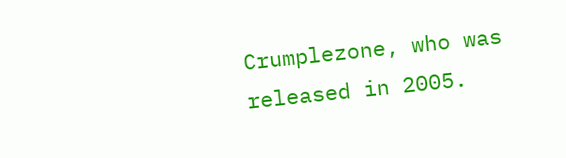Crumplezone, who was released in 2005.